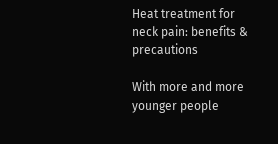Heat treatment for neck pain: benefits & precautions

With more and more younger people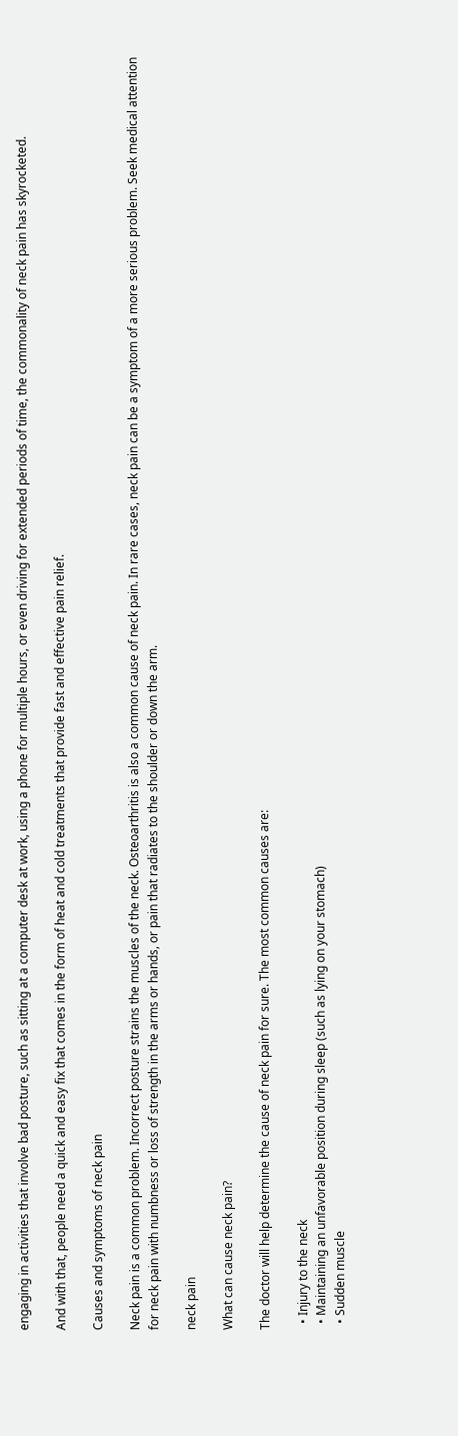engaging in activities that involve bad posture, such as sitting at a computer desk at work, using a phone for multiple hours, or even driving for extended periods of time, the commonality of neck pain has skyrocketed.

And with that, people need a quick and easy fix that comes in the form of heat and cold treatments that provide fast and effective pain relief.

Causes and symptoms of neck pain

Neck pain is a common problem. Incorrect posture strains the muscles of the neck. Osteoarthritis is also a common cause of neck pain. In rare cases, neck pain can be a symptom of a more serious problem. Seek medical attention for neck pain with numbness or loss of strength in the arms or hands, or pain that radiates to the shoulder or down the arm.

neck pain

What can cause neck pain?

The doctor will help determine the cause of neck pain for sure. The most common causes are:

  • Injury to the neck
  • Maintaining an unfavorable position during sleep (such as lying on your stomach)
  • Sudden muscle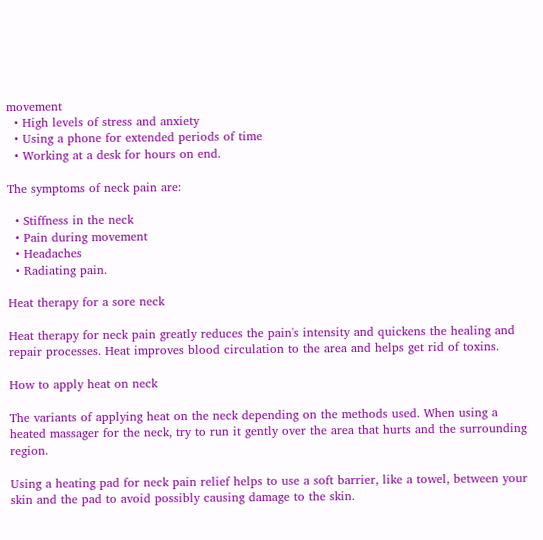movement
  • High levels of stress and anxiety
  • Using a phone for extended periods of time
  • Working at a desk for hours on end.

The symptoms of neck pain are:

  • Stiffness in the neck
  • Pain during movement
  • Headaches
  • Radiating pain.

Heat therapy for a sore neck

Heat therapy for neck pain greatly reduces the pain's intensity and quickens the healing and repair processes. Heat improves blood circulation to the area and helps get rid of toxins.

How to apply heat on neck

The variants of applying heat on the neck depending on the methods used. When using a heated massager for the neck, try to run it gently over the area that hurts and the surrounding region.

Using a heating pad for neck pain relief helps to use a soft barrier, like a towel, between your skin and the pad to avoid possibly causing damage to the skin.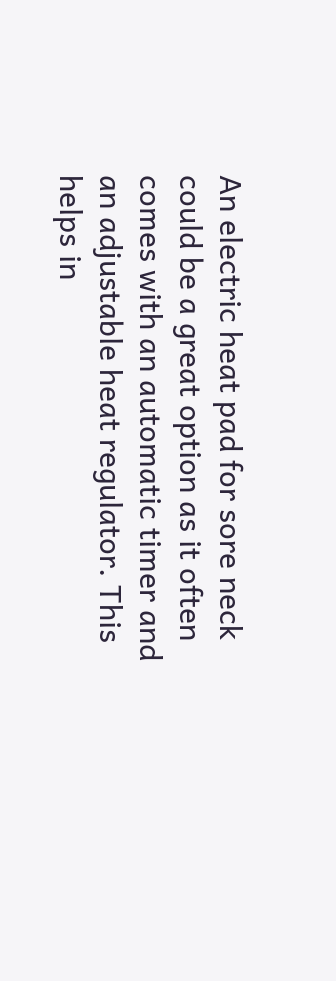An electric heat pad for sore neck could be a great option as it often comes with an automatic timer and an adjustable heat regulator. This helps in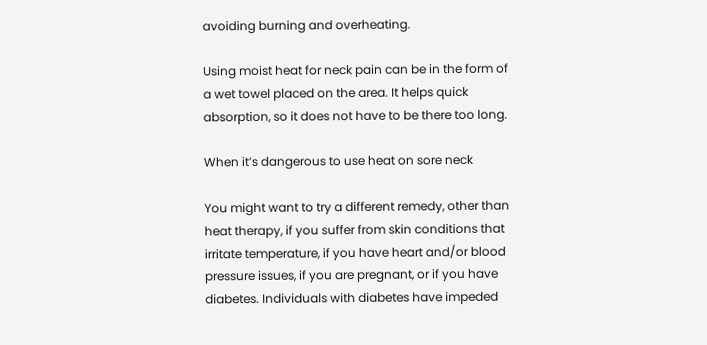avoiding burning and overheating.

Using moist heat for neck pain can be in the form of a wet towel placed on the area. It helps quick absorption, so it does not have to be there too long.

When it’s dangerous to use heat on sore neck

You might want to try a different remedy, other than heat therapy, if you suffer from skin conditions that irritate temperature, if you have heart and/or blood pressure issues, if you are pregnant, or if you have diabetes. Individuals with diabetes have impeded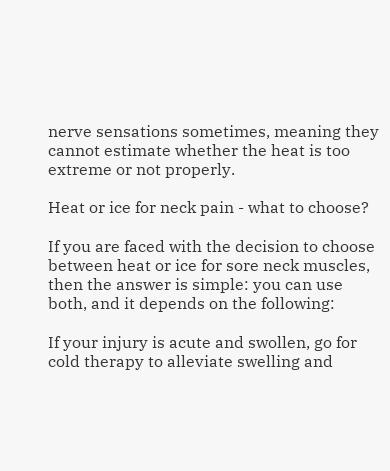nerve sensations sometimes, meaning they cannot estimate whether the heat is too extreme or not properly.

Heat or ice for neck pain - what to choose?

If you are faced with the decision to choose between heat or ice for sore neck muscles, then the answer is simple: you can use both, and it depends on the following:

If your injury is acute and swollen, go for cold therapy to alleviate swelling and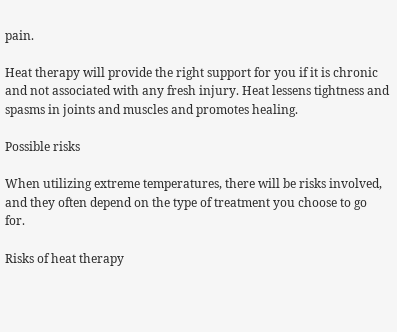pain.

Heat therapy will provide the right support for you if it is chronic and not associated with any fresh injury. Heat lessens tightness and spasms in joints and muscles and promotes healing.

Possible risks

When utilizing extreme temperatures, there will be risks involved, and they often depend on the type of treatment you choose to go for.

Risks of heat therapy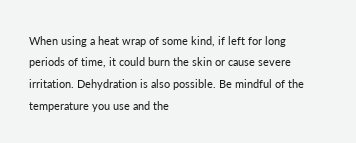When using a heat wrap of some kind, if left for long periods of time, it could burn the skin or cause severe irritation. Dehydration is also possible. Be mindful of the temperature you use and the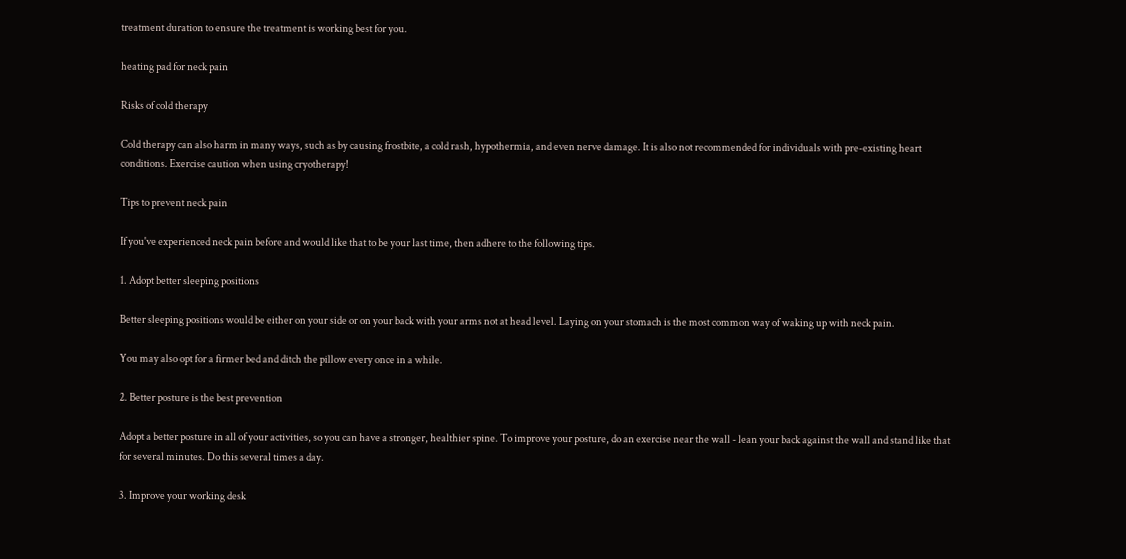treatment duration to ensure the treatment is working best for you.

heating pad for neck pain

Risks of cold therapy

Cold therapy can also harm in many ways, such as by causing frostbite, a cold rash, hypothermia, and even nerve damage. It is also not recommended for individuals with pre-existing heart conditions. Exercise caution when using cryotherapy!

Tips to prevent neck pain

If you've experienced neck pain before and would like that to be your last time, then adhere to the following tips.

1. Adopt better sleeping positions

Better sleeping positions would be either on your side or on your back with your arms not at head level. Laying on your stomach is the most common way of waking up with neck pain.

You may also opt for a firmer bed and ditch the pillow every once in a while.

2. Better posture is the best prevention

Adopt a better posture in all of your activities, so you can have a stronger, healthier spine. To improve your posture, do an exercise near the wall - lean your back against the wall and stand like that for several minutes. Do this several times a day.

3. Improve your working desk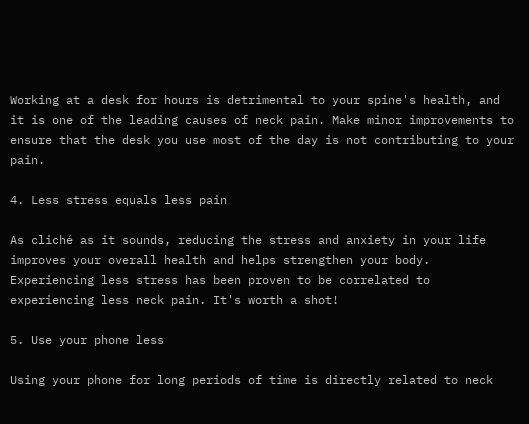Working at a desk for hours is detrimental to your spine's health, and it is one of the leading causes of neck pain. Make minor improvements to ensure that the desk you use most of the day is not contributing to your pain.

4. Less stress equals less pain

As cliché as it sounds, reducing the stress and anxiety in your life improves your overall health and helps strengthen your body. Experiencing less stress has been proven to be correlated to experiencing less neck pain. It's worth a shot!

5. Use your phone less

Using your phone for long periods of time is directly related to neck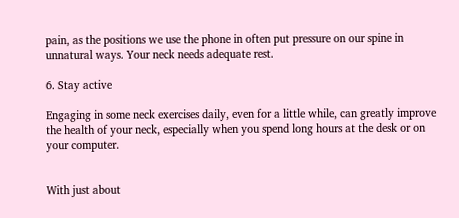pain, as the positions we use the phone in often put pressure on our spine in unnatural ways. Your neck needs adequate rest.

6. Stay active

Engaging in some neck exercises daily, even for a little while, can greatly improve the health of your neck, especially when you spend long hours at the desk or on your computer.


With just about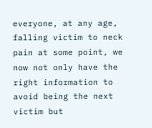everyone, at any age, falling victim to neck pain at some point, we now not only have the right information to avoid being the next victim but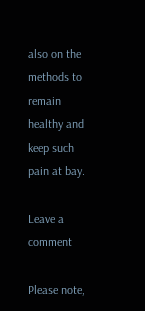also on the methods to remain healthy and keep such pain at bay.

Leave a comment

Please note,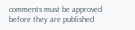comments must be approved before they are published